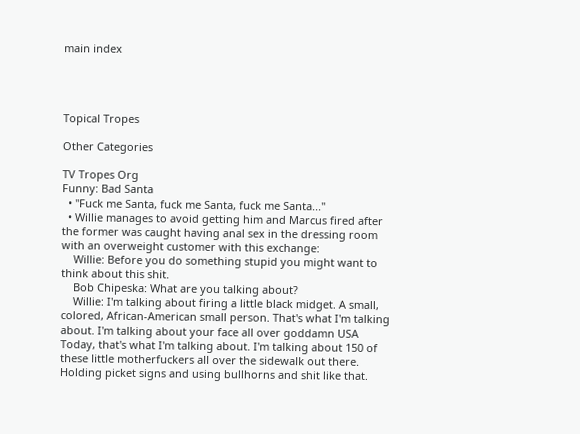main index




Topical Tropes

Other Categories

TV Tropes Org
Funny: Bad Santa
  • "Fuck me Santa, fuck me Santa, fuck me Santa..."
  • Willie manages to avoid getting him and Marcus fired after the former was caught having anal sex in the dressing room with an overweight customer with this exchange:
    Willie: Before you do something stupid you might want to think about this shit.
    Bob Chipeska: What are you talking about?
    Willie: I'm talking about firing a little black midget. A small, colored, African-American small person. That's what I'm talking about. I'm talking about your face all over goddamn USA Today, that's what I'm talking about. I'm talking about 150 of these little motherfuckers all over the sidewalk out there. Holding picket signs and using bullhorns and shit like that.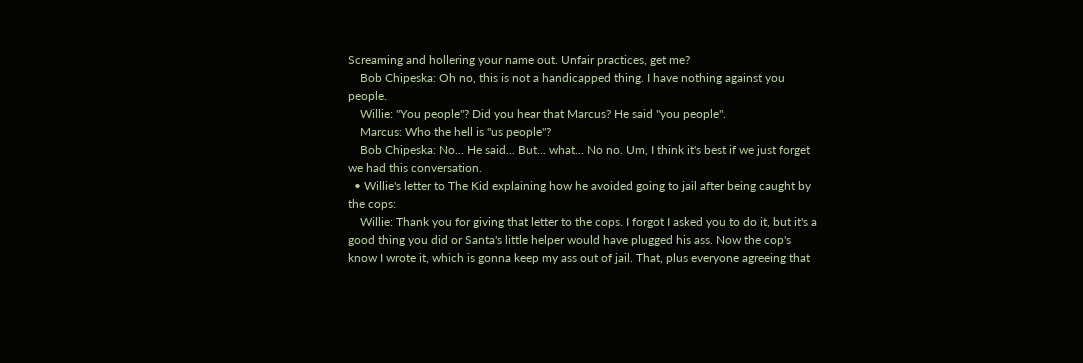Screaming and hollering your name out. Unfair practices, get me?
    Bob Chipeska: Oh no, this is not a handicapped thing. I have nothing against you people.
    Willie: "You people"? Did you hear that Marcus? He said "you people".
    Marcus: Who the hell is "us people"?
    Bob Chipeska: No... He said... But... what... No no. Um, I think it's best if we just forget we had this conversation.
  • Willie's letter to The Kid explaining how he avoided going to jail after being caught by the cops:
    Willie: Thank you for giving that letter to the cops. I forgot I asked you to do it, but it's a good thing you did or Santa's little helper would have plugged his ass. Now the cop's know I wrote it, which is gonna keep my ass out of jail. That, plus everyone agreeing that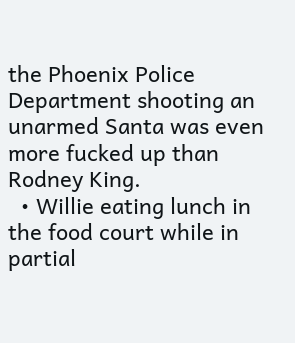the Phoenix Police Department shooting an unarmed Santa was even more fucked up than Rodney King.
  • Willie eating lunch in the food court while in partial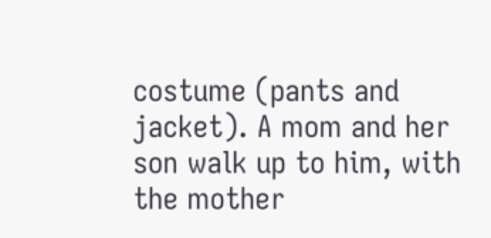costume (pants and jacket). A mom and her son walk up to him, with the mother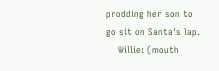prodding her son to go sit on Santa's lap.
    Willie: (mouth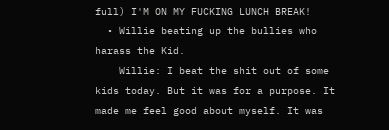full) I'M ON MY FUCKING LUNCH BREAK!
  • Willie beating up the bullies who harass the Kid.
    Willie: I beat the shit out of some kids today. But it was for a purpose. It made me feel good about myself. It was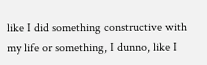like I did something constructive with my life or something, I dunno, like I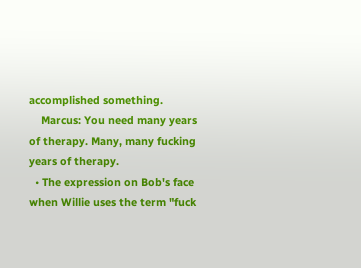accomplished something.
    Marcus: You need many years of therapy. Many, many fucking years of therapy.
  • The expression on Bob's face when Willie uses the term "fuck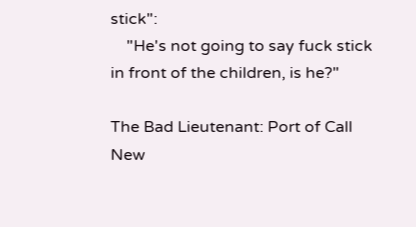stick":
    "He's not going to say fuck stick in front of the children, is he?"

The Bad Lieutenant: Port of Call New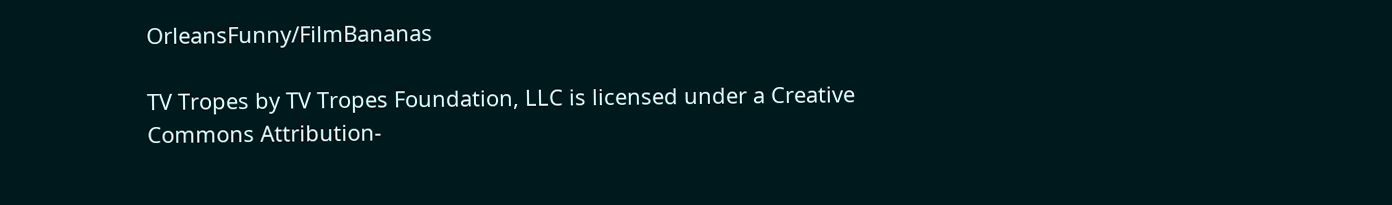OrleansFunny/FilmBananas

TV Tropes by TV Tropes Foundation, LLC is licensed under a Creative Commons Attribution-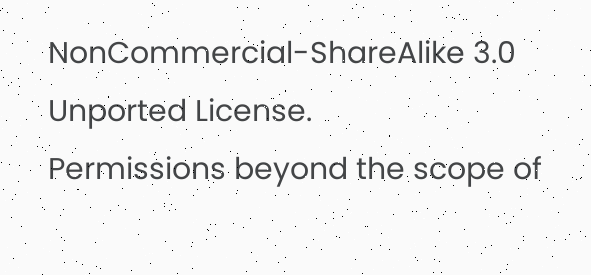NonCommercial-ShareAlike 3.0 Unported License.
Permissions beyond the scope of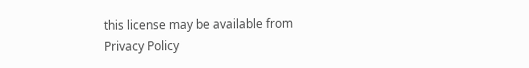this license may be available from
Privacy Policy